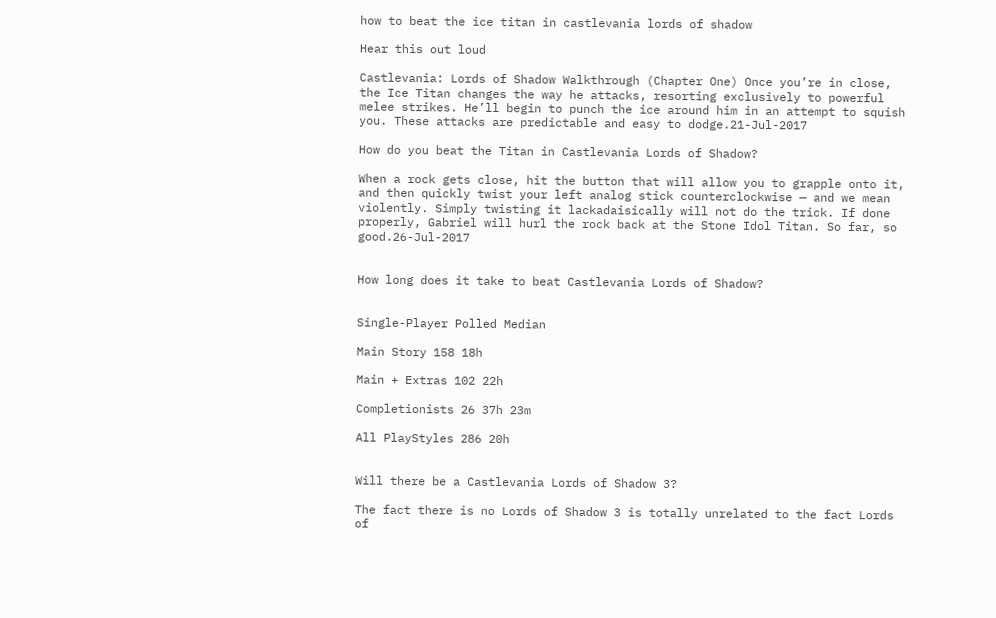how to beat the ice titan in castlevania lords of shadow

Hear this out loud

Castlevania: Lords of Shadow Walkthrough (Chapter One) Once you’re in close, the Ice Titan changes the way he attacks, resorting exclusively to powerful melee strikes. He’ll begin to punch the ice around him in an attempt to squish you. These attacks are predictable and easy to dodge.21-Jul-2017

How do you beat the Titan in Castlevania Lords of Shadow?

When a rock gets close, hit the button that will allow you to grapple onto it, and then quickly twist your left analog stick counterclockwise — and we mean violently. Simply twisting it lackadaisically will not do the trick. If done properly, Gabriel will hurl the rock back at the Stone Idol Titan. So far, so good.26-Jul-2017


How long does it take to beat Castlevania Lords of Shadow?


Single-Player Polled Median

Main Story 158 18h

Main + Extras 102 22h

Completionists 26 37h 23m

All PlayStyles 286 20h


Will there be a Castlevania Lords of Shadow 3?

The fact there is no Lords of Shadow 3 is totally unrelated to the fact Lords of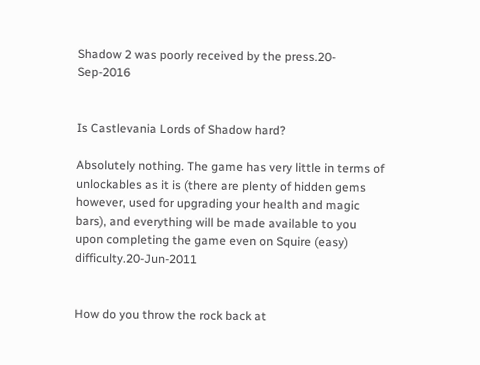Shadow 2 was poorly received by the press.20-Sep-2016


Is Castlevania Lords of Shadow hard?

Absolutely nothing. The game has very little in terms of unlockables as it is (there are plenty of hidden gems however, used for upgrading your health and magic bars), and everything will be made available to you upon completing the game even on Squire (easy) difficulty.20-Jun-2011


How do you throw the rock back at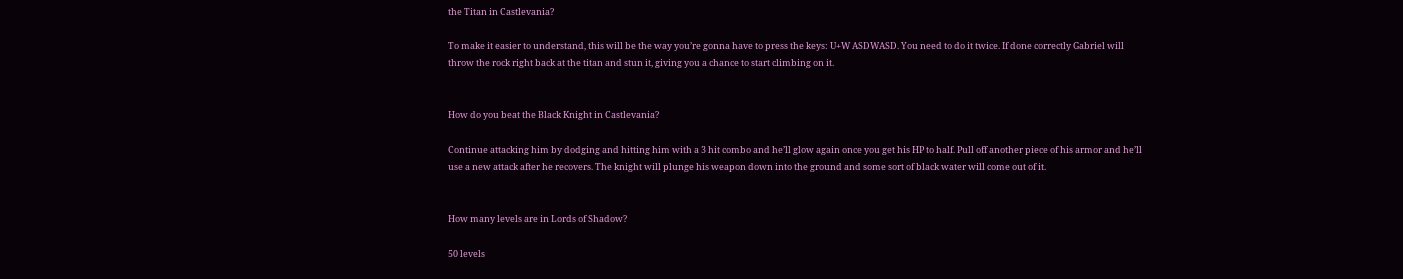the Titan in Castlevania?

To make it easier to understand, this will be the way you’re gonna have to press the keys: U+W ASDWASD. You need to do it twice. If done correctly Gabriel will throw the rock right back at the titan and stun it, giving you a chance to start climbing on it.


How do you beat the Black Knight in Castlevania?

Continue attacking him by dodging and hitting him with a 3 hit combo and he’ll glow again once you get his HP to half. Pull off another piece of his armor and he’ll use a new attack after he recovers. The knight will plunge his weapon down into the ground and some sort of black water will come out of it.


How many levels are in Lords of Shadow?

50 levels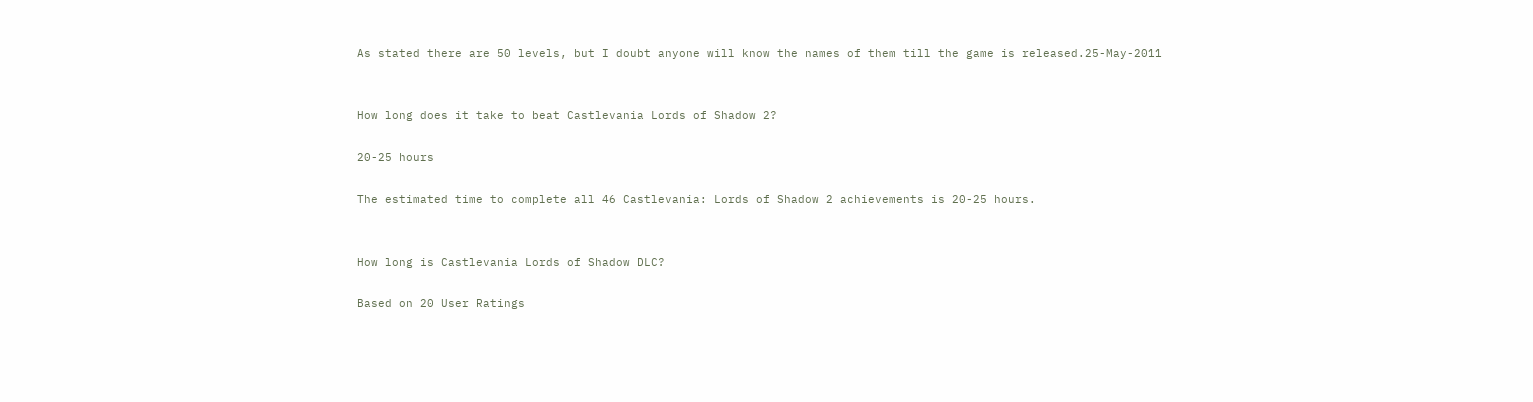As stated there are 50 levels, but I doubt anyone will know the names of them till the game is released.25-May-2011


How long does it take to beat Castlevania Lords of Shadow 2?

20-25 hours

The estimated time to complete all 46 Castlevania: Lords of Shadow 2 achievements is 20-25 hours.


How long is Castlevania Lords of Shadow DLC?

Based on 20 User Ratings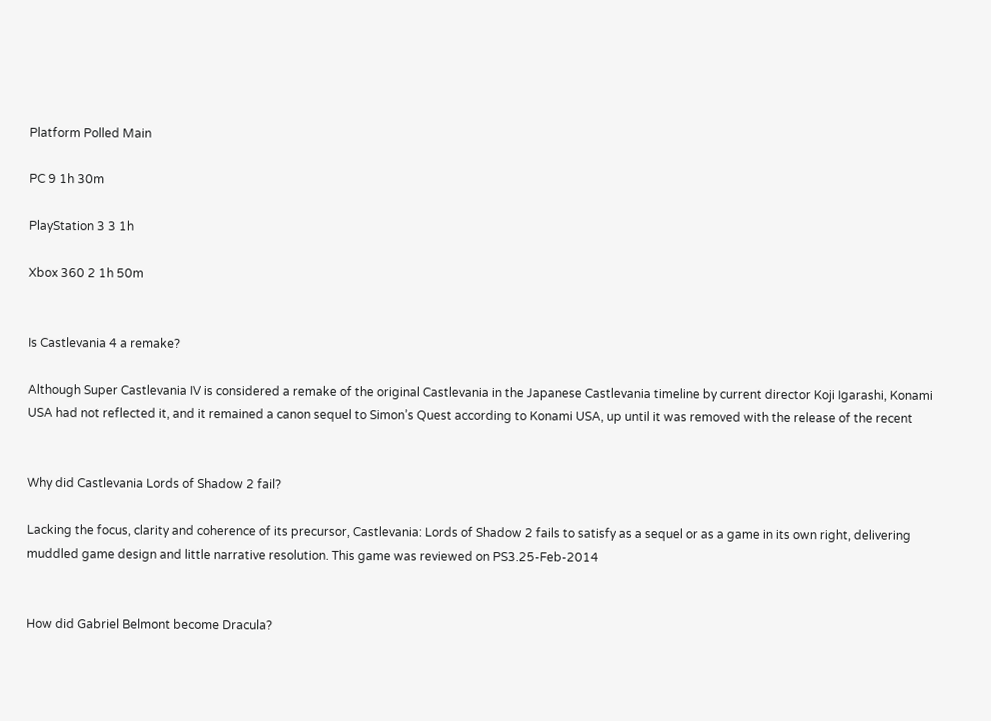Platform Polled Main

PC 9 1h 30m

PlayStation 3 3 1h

Xbox 360 2 1h 50m


Is Castlevania 4 a remake?

Although Super Castlevania IV is considered a remake of the original Castlevania in the Japanese Castlevania timeline by current director Koji Igarashi, Konami USA had not reflected it, and it remained a canon sequel to Simon’s Quest according to Konami USA, up until it was removed with the release of the recent


Why did Castlevania Lords of Shadow 2 fail?

Lacking the focus, clarity and coherence of its precursor, Castlevania: Lords of Shadow 2 fails to satisfy as a sequel or as a game in its own right, delivering muddled game design and little narrative resolution. This game was reviewed on PS3.25-Feb-2014


How did Gabriel Belmont become Dracula?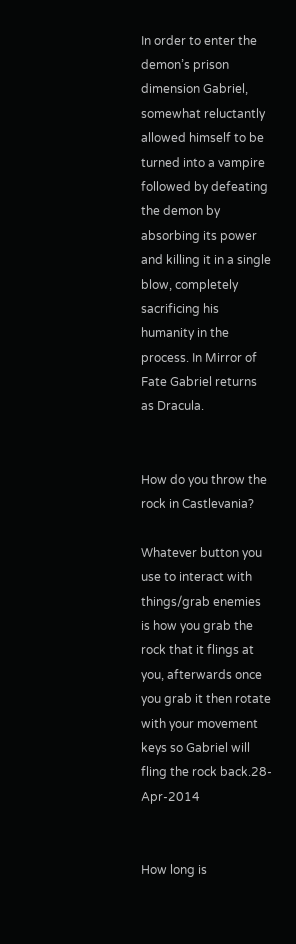In order to enter the demon’s prison dimension Gabriel, somewhat reluctantly allowed himself to be turned into a vampire followed by defeating the demon by absorbing its power and killing it in a single blow, completely sacrificing his humanity in the process. In Mirror of Fate Gabriel returns as Dracula.


How do you throw the rock in Castlevania?

Whatever button you use to interact with things/grab enemies is how you grab the rock that it flings at you, afterwards once you grab it then rotate with your movement keys so Gabriel will fling the rock back.28-Apr-2014


How long is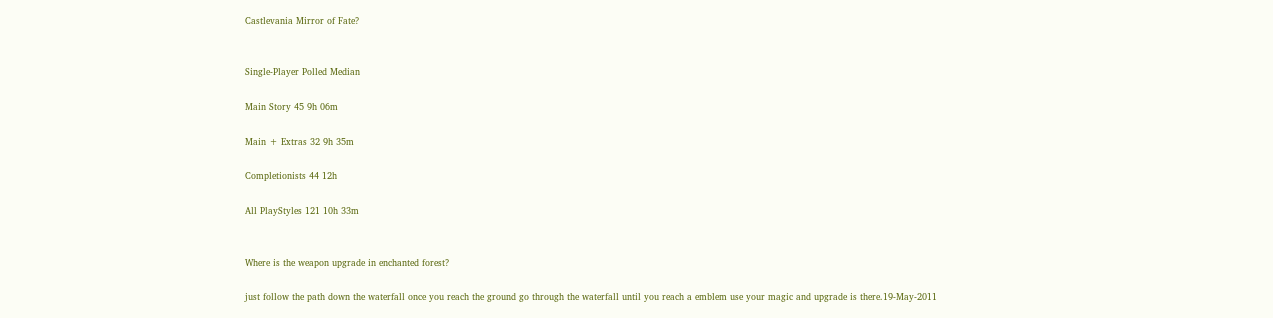Castlevania Mirror of Fate?


Single-Player Polled Median

Main Story 45 9h 06m

Main + Extras 32 9h 35m

Completionists 44 12h

All PlayStyles 121 10h 33m


Where is the weapon upgrade in enchanted forest?

just follow the path down the waterfall once you reach the ground go through the waterfall until you reach a emblem use your magic and upgrade is there.19-May-2011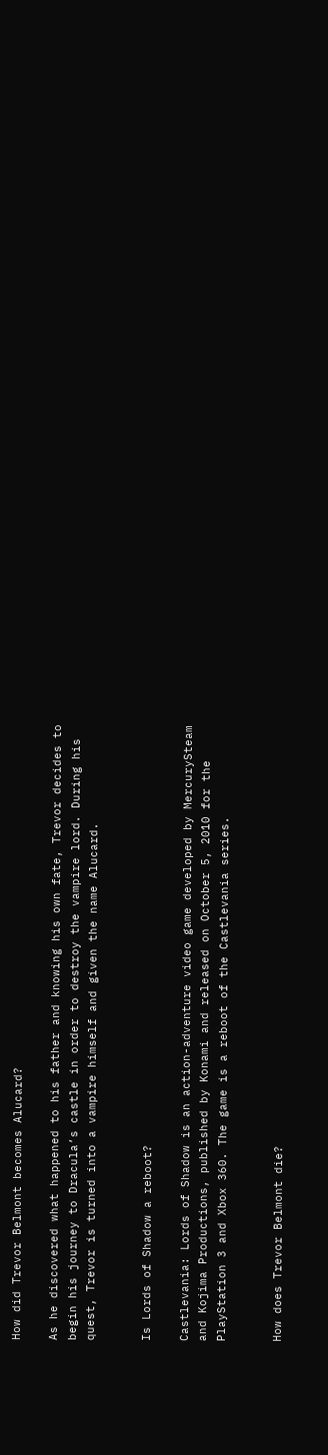How did Trevor Belmont becomes Alucard?

As he discovered what happened to his father and knowing his own fate, Trevor decides to begin his journey to Dracula’s castle in order to destroy the vampire lord. During his quest, Trevor is turned into a vampire himself and given the name Alucard.


Is Lords of Shadow a reboot?

Castlevania: Lords of Shadow is an action-adventure video game developed by MercurySteam and Kojima Productions, published by Konami and released on October 5, 2010 for the PlayStation 3 and Xbox 360. The game is a reboot of the Castlevania series.


How does Trevor Belmont die?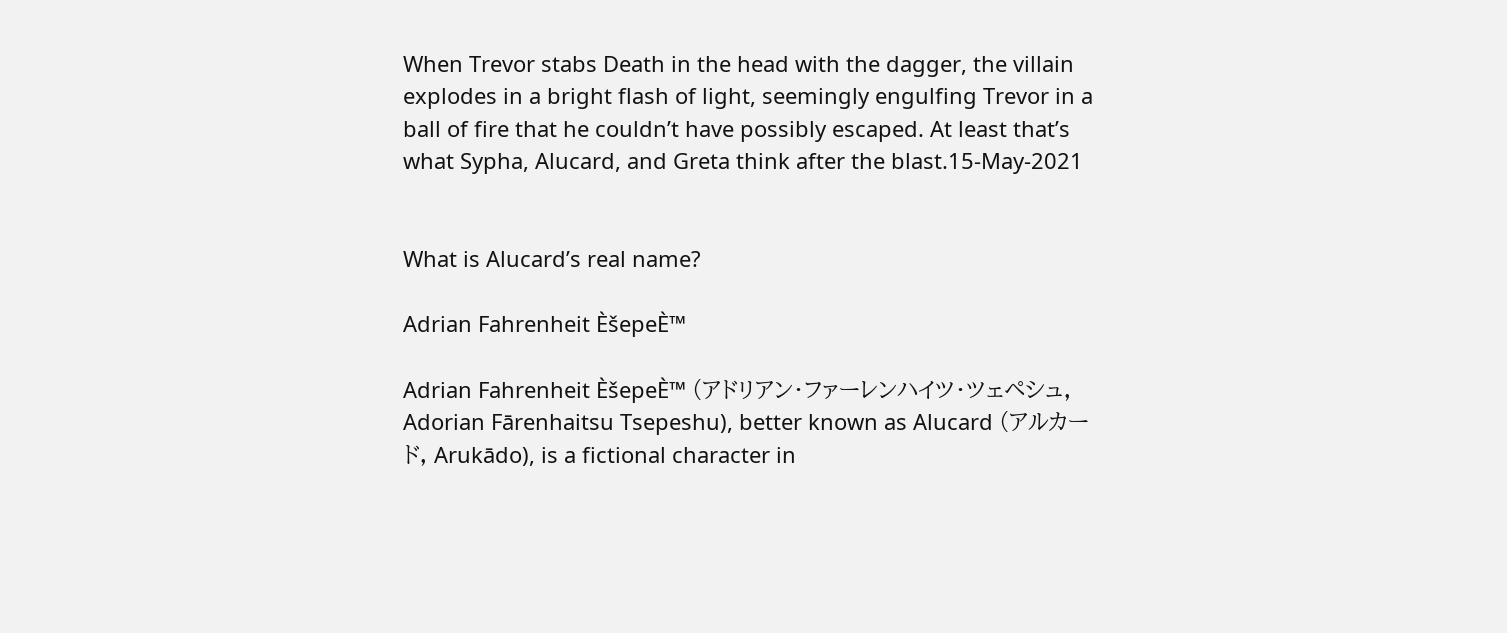When Trevor stabs Death in the head with the dagger, the villain explodes in a bright flash of light, seemingly engulfing Trevor in a ball of fire that he couldn’t have possibly escaped. At least that’s what Sypha, Alucard, and Greta think after the blast.15-May-2021


What is Alucard’s real name?

Adrian Fahrenheit ÈšepeÈ™

Adrian Fahrenheit ÈšepeÈ™ (アドリアン・ファーレンハイツ・ツェペシュ, Adorian Fārenhaitsu Tsepeshu), better known as Alucard (アルカード, Arukādo), is a fictional character in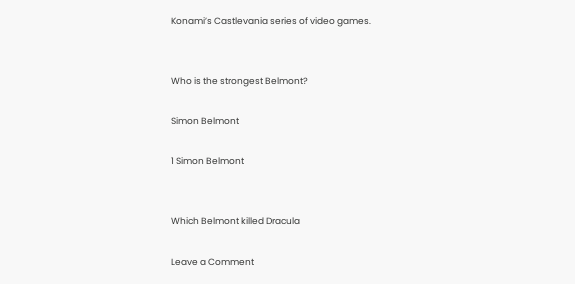Konami’s Castlevania series of video games.


Who is the strongest Belmont?

Simon Belmont

1 Simon Belmont


Which Belmont killed Dracula

Leave a Comment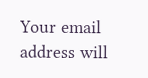Your email address will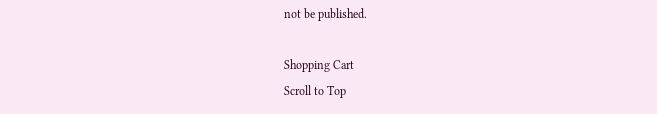not be published.

Shopping Cart
Scroll to Top